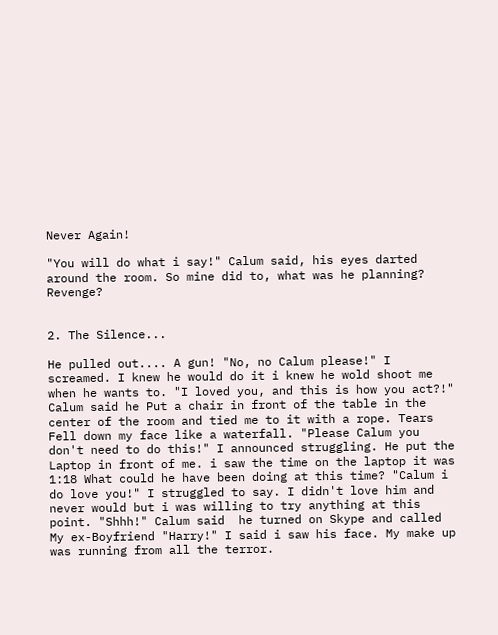Never Again!

"You will do what i say!" Calum said, his eyes darted around the room. So mine did to, what was he planning? Revenge?


2. The Silence...

He pulled out.... A gun! "No, no Calum please!" I screamed. I knew he would do it i knew he wold shoot me when he wants to. "I loved you, and this is how you act?!" Calum said he Put a chair in front of the table in the center of the room and tied me to it with a rope. Tears Fell down my face like a waterfall. "Please Calum you don't need to do this!" I announced struggling. He put the Laptop in front of me. i saw the time on the laptop it was 1:18 What could he have been doing at this time? "Calum i do love you!" I struggled to say. I didn't love him and never would but i was willing to try anything at this point. "Shhh!" Calum said  he turned on Skype and called My ex-Boyfriend "Harry!" I said i saw his face. My make up was running from all the terror.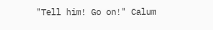"Tell him! Go on!" Calum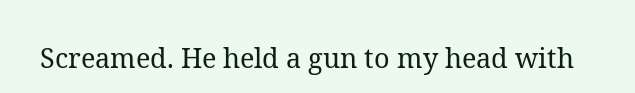Screamed. He held a gun to my head with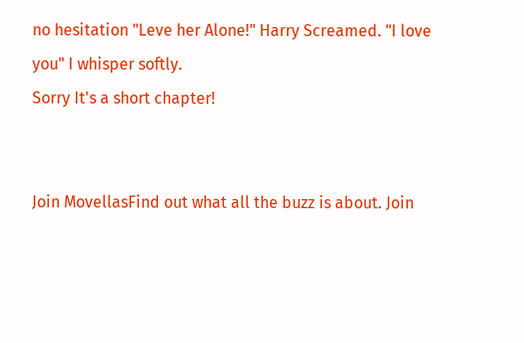no hesitation "Leve her Alone!" Harry Screamed. "I love you" I whisper softly.
Sorry It's a short chapter!


Join MovellasFind out what all the buzz is about. Join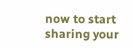now to start sharing your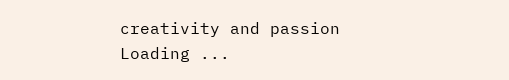creativity and passion
Loading ...